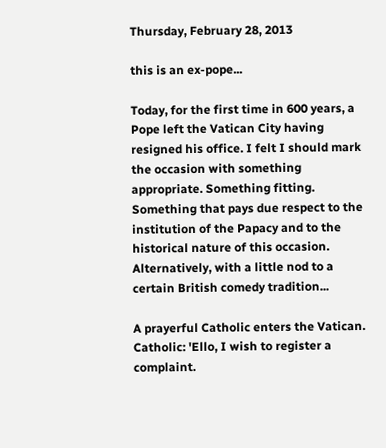Thursday, February 28, 2013

this is an ex-pope...

Today, for the first time in 600 years, a Pope left the Vatican City having resigned his office. I felt I should mark the occasion with something appropriate. Something fitting. Something that pays due respect to the institution of the Papacy and to the historical nature of this occasion.
Alternatively, with a little nod to a certain British comedy tradition...

A prayerful Catholic enters the Vatican.
Catholic: 'Ello, I wish to register a complaint.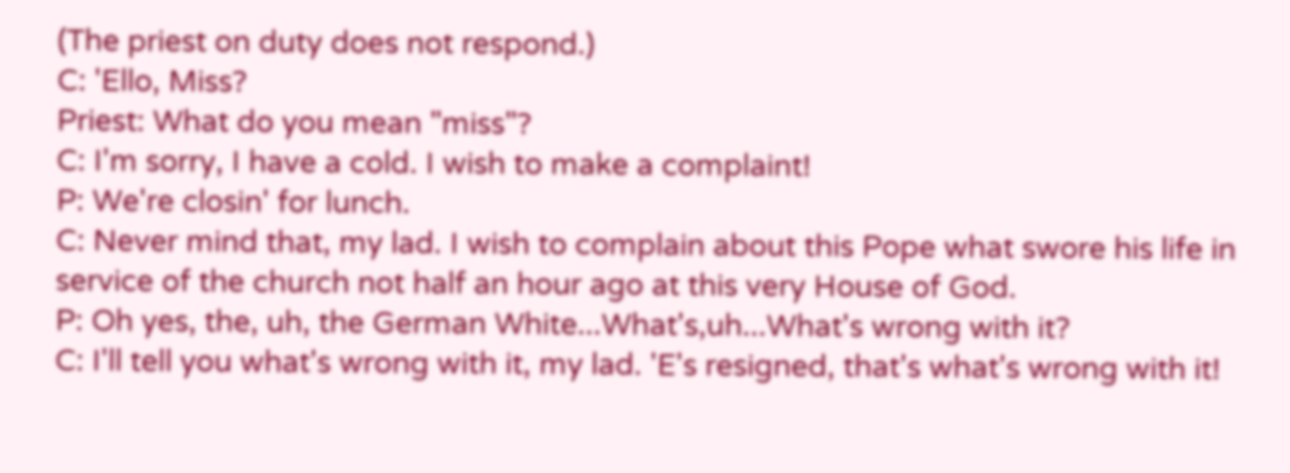(The priest on duty does not respond.)
C: 'Ello, Miss?
Priest: What do you mean "miss"?
C: I'm sorry, I have a cold. I wish to make a complaint!
P: We're closin' for lunch.
C: Never mind that, my lad. I wish to complain about this Pope what swore his life in service of the church not half an hour ago at this very House of God.
P: Oh yes, the, uh, the German White...What's,uh...What's wrong with it?
C: I'll tell you what's wrong with it, my lad. 'E's resigned, that's what's wrong with it!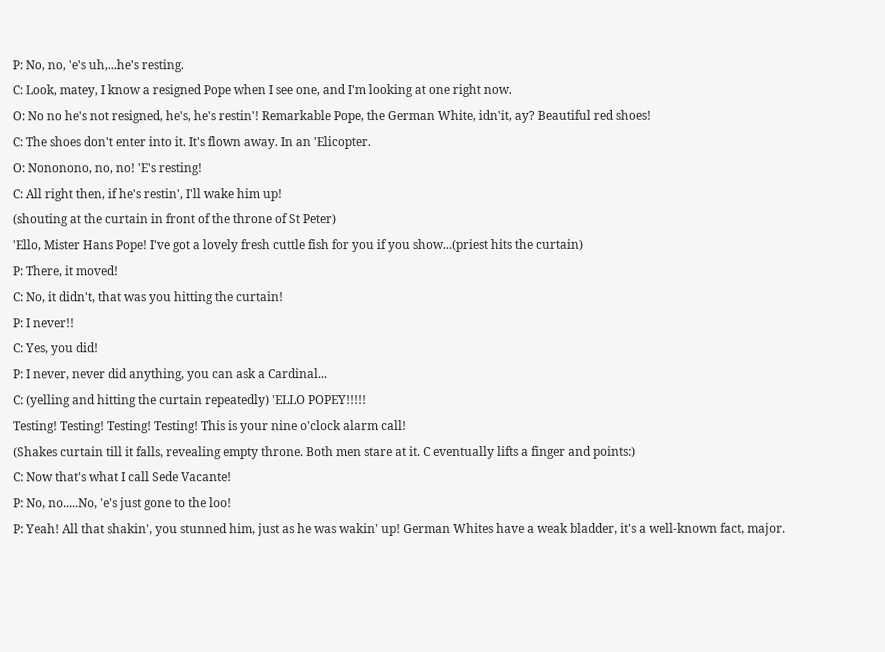P: No, no, 'e's uh,...he's resting.
C: Look, matey, I know a resigned Pope when I see one, and I'm looking at one right now.
O: No no he's not resigned, he's, he's restin'! Remarkable Pope, the German White, idn'it, ay? Beautiful red shoes!
C: The shoes don't enter into it. It's flown away. In an 'Elicopter.
O: Nononono, no, no! 'E's resting!
C: All right then, if he's restin', I'll wake him up!
(shouting at the curtain in front of the throne of St Peter)
'Ello, Mister Hans Pope! I've got a lovely fresh cuttle fish for you if you show...(priest hits the curtain)
P: There, it moved!
C: No, it didn't, that was you hitting the curtain!
P: I never!!
C: Yes, you did!
P: I never, never did anything, you can ask a Cardinal...
C: (yelling and hitting the curtain repeatedly) 'ELLO POPEY!!!!!
Testing! Testing! Testing! Testing! This is your nine o'clock alarm call!
(Shakes curtain till it falls, revealing empty throne. Both men stare at it. C eventually lifts a finger and points:)
C: Now that's what I call Sede Vacante!
P: No, no.....No, 'e's just gone to the loo!
P: Yeah! All that shakin', you stunned him, just as he was wakin' up! German Whites have a weak bladder, it's a well-known fact, major.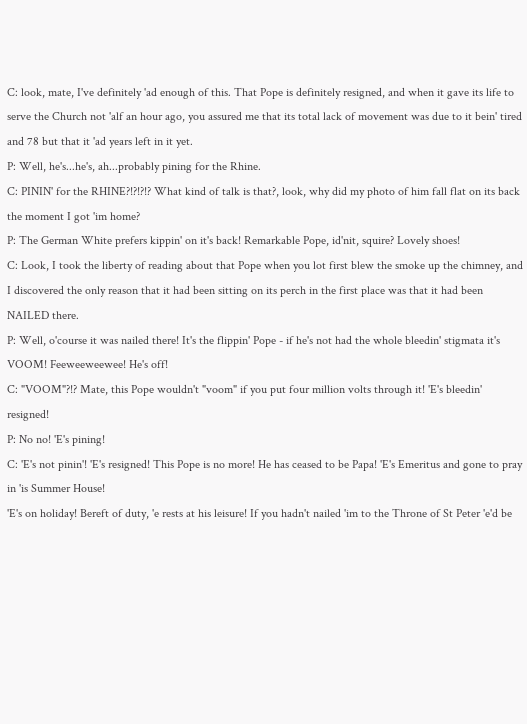C: look, mate, I've definitely 'ad enough of this. That Pope is definitely resigned, and when it gave its life to serve the Church not 'alf an hour ago, you assured me that its total lack of movement was due to it bein' tired and 78 but that it 'ad years left in it yet.
P: Well, he's...he's, ah...probably pining for the Rhine.
C: PININ' for the RHINE?!?!?!? What kind of talk is that?, look, why did my photo of him fall flat on its back the moment I got 'im home?
P: The German White prefers kippin' on it's back! Remarkable Pope, id'nit, squire? Lovely shoes!
C: Look, I took the liberty of reading about that Pope when you lot first blew the smoke up the chimney, and I discovered the only reason that it had been sitting on its perch in the first place was that it had been NAILED there.
P: Well, o'course it was nailed there! It's the flippin' Pope - if he's not had the whole bleedin' stigmata it's VOOM! Feeweeweewee! He's off!
C: "VOOM"?!? Mate, this Pope wouldn't "voom" if you put four million volts through it! 'E's bleedin' resigned!
P: No no! 'E's pining!
C: 'E's not pinin'! 'E's resigned! This Pope is no more! He has ceased to be Papa! 'E's Emeritus and gone to pray in 'is Summer House!
'E's on holiday! Bereft of duty, 'e rests at his leisure! If you hadn't nailed 'im to the Throne of St Peter 'e'd be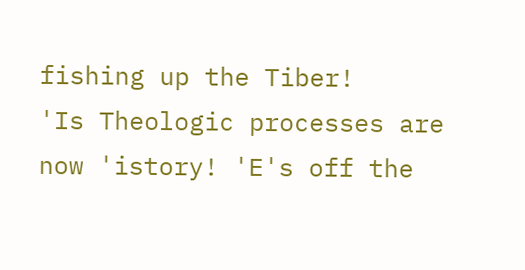fishing up the Tiber!
'Is Theologic processes are now 'istory! 'E's off the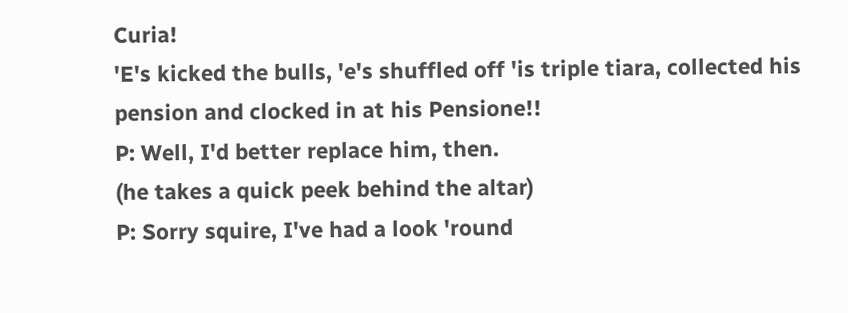Curia!
'E's kicked the bulls, 'e's shuffled off 'is triple tiara, collected his pension and clocked in at his Pensione!!
P: Well, I'd better replace him, then.
(he takes a quick peek behind the altar)
P: Sorry squire, I've had a look 'round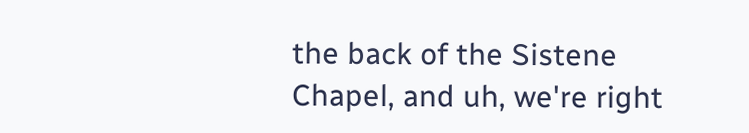the back of the Sistene Chapel, and uh, we're right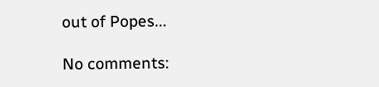out of Popes...

No comments: